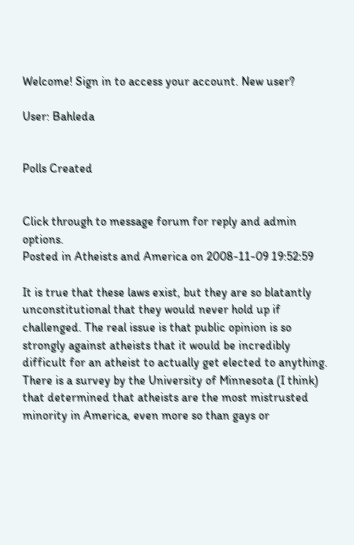Welcome! Sign in to access your account. New user?

User: Bahleda


Polls Created


Click through to message forum for reply and admin options.
Posted in Atheists and America on 2008-11-09 19:52:59

It is true that these laws exist, but they are so blatantly unconstitutional that they would never hold up if challenged. The real issue is that public opinion is so strongly against atheists that it would be incredibly difficult for an atheist to actually get elected to anything. There is a survey by the University of Minnesota (I think) that determined that atheists are the most mistrusted minority in America, even more so than gays or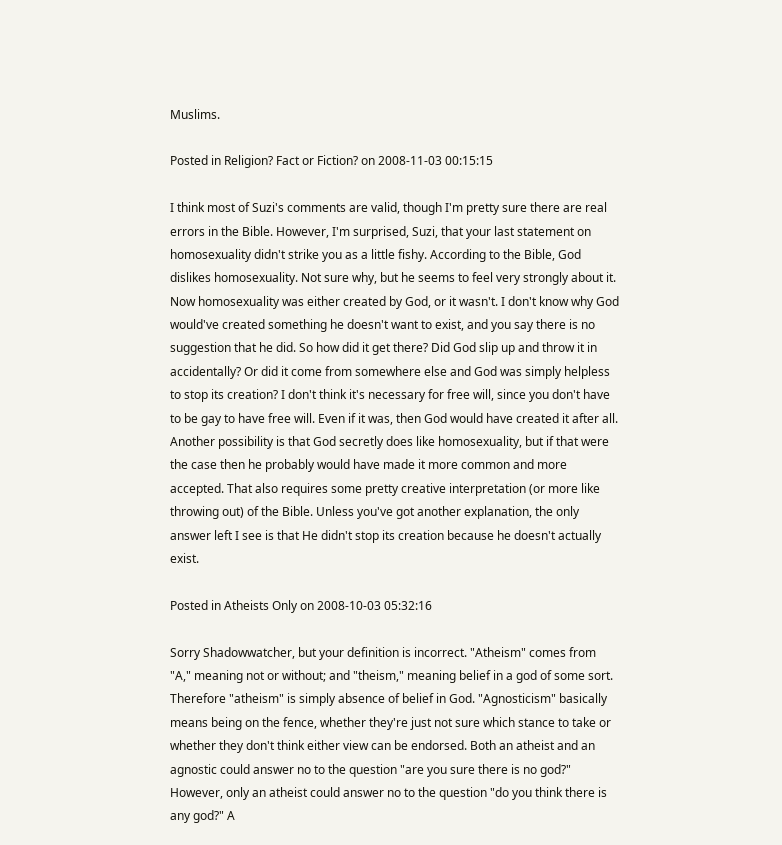Muslims.

Posted in Religion? Fact or Fiction? on 2008-11-03 00:15:15

I think most of Suzi's comments are valid, though I'm pretty sure there are real errors in the Bible. However, I'm surprised, Suzi, that your last statement on homosexuality didn't strike you as a little fishy. According to the Bible, God dislikes homosexuality. Not sure why, but he seems to feel very strongly about it. Now homosexuality was either created by God, or it wasn't. I don't know why God would've created something he doesn't want to exist, and you say there is no suggestion that he did. So how did it get there? Did God slip up and throw it in accidentally? Or did it come from somewhere else and God was simply helpless to stop its creation? I don't think it's necessary for free will, since you don't have to be gay to have free will. Even if it was, then God would have created it after all. Another possibility is that God secretly does like homosexuality, but if that were the case then he probably would have made it more common and more accepted. That also requires some pretty creative interpretation (or more like throwing out) of the Bible. Unless you've got another explanation, the only answer left I see is that He didn't stop its creation because he doesn't actually exist.

Posted in Atheists Only on 2008-10-03 05:32:16

Sorry Shadowwatcher, but your definition is incorrect. "Atheism" comes from "A," meaning not or without; and "theism," meaning belief in a god of some sort. Therefore "atheism" is simply absence of belief in God. "Agnosticism" basically means being on the fence, whether they're just not sure which stance to take or whether they don't think either view can be endorsed. Both an atheist and an agnostic could answer no to the question "are you sure there is no god?" However, only an atheist could answer no to the question "do you think there is any god?" A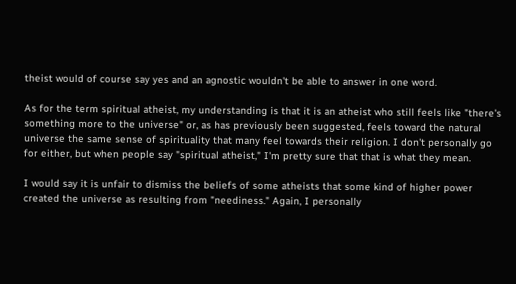theist would of course say yes and an agnostic wouldn't be able to answer in one word.

As for the term spiritual atheist, my understanding is that it is an atheist who still feels like "there's something more to the universe" or, as has previously been suggested, feels toward the natural universe the same sense of spirituality that many feel towards their religion. I don't personally go for either, but when people say "spiritual atheist," I'm pretty sure that that is what they mean.

I would say it is unfair to dismiss the beliefs of some atheists that some kind of higher power created the universe as resulting from "neediness." Again, I personally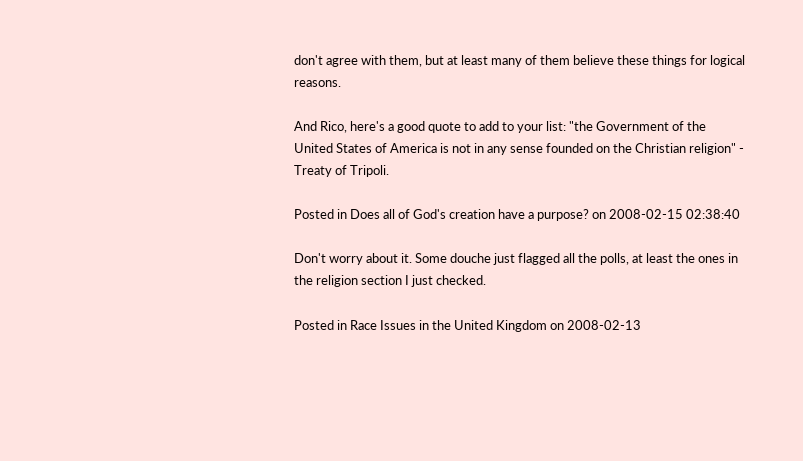don't agree with them, but at least many of them believe these things for logical reasons.

And Rico, here's a good quote to add to your list: "the Government of the United States of America is not in any sense founded on the Christian religion" - Treaty of Tripoli.

Posted in Does all of God's creation have a purpose? on 2008-02-15 02:38:40

Don't worry about it. Some douche just flagged all the polls, at least the ones in the religion section I just checked.

Posted in Race Issues in the United Kingdom on 2008-02-13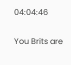04:04:46

You Brits are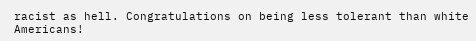racist as hell. Congratulations on being less tolerant than white Americans!